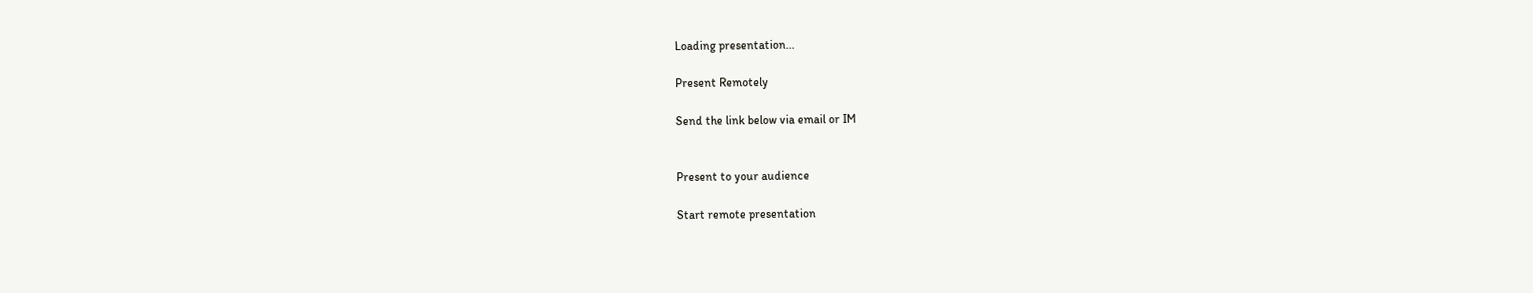Loading presentation...

Present Remotely

Send the link below via email or IM


Present to your audience

Start remote presentation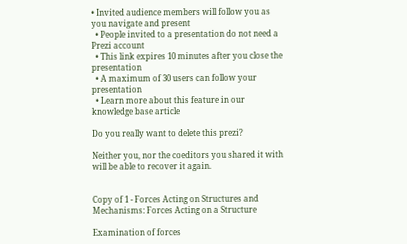• Invited audience members will follow you as you navigate and present
  • People invited to a presentation do not need a Prezi account
  • This link expires 10 minutes after you close the presentation
  • A maximum of 30 users can follow your presentation
  • Learn more about this feature in our knowledge base article

Do you really want to delete this prezi?

Neither you, nor the coeditors you shared it with will be able to recover it again.


Copy of 1 - Forces Acting on Structures and Mechanisms: Forces Acting on a Structure

Examination of forces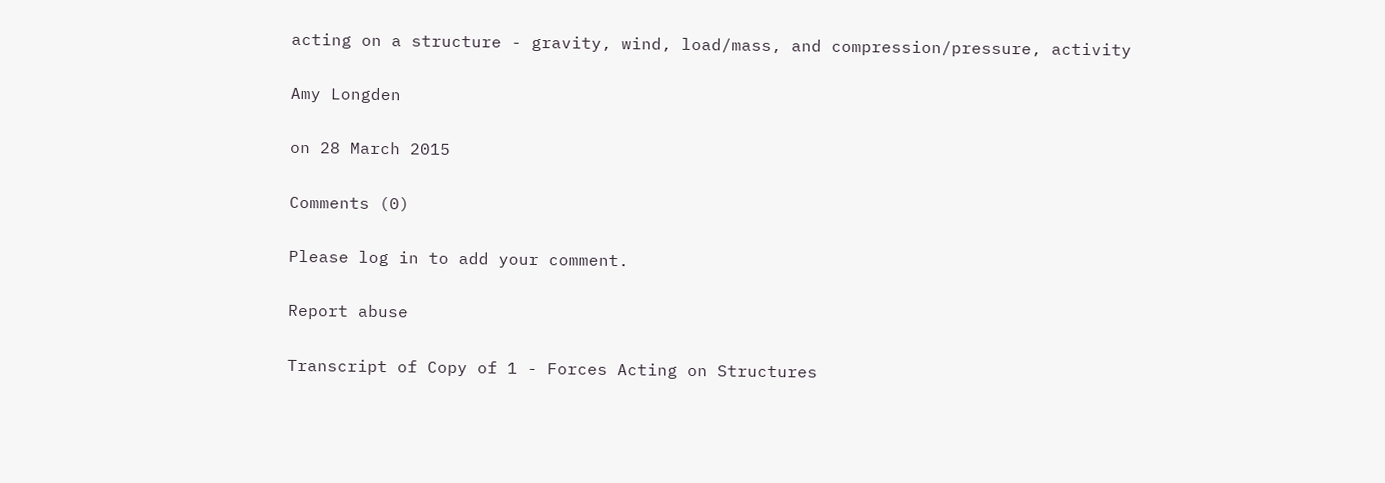acting on a structure - gravity, wind, load/mass, and compression/pressure, activity

Amy Longden

on 28 March 2015

Comments (0)

Please log in to add your comment.

Report abuse

Transcript of Copy of 1 - Forces Acting on Structures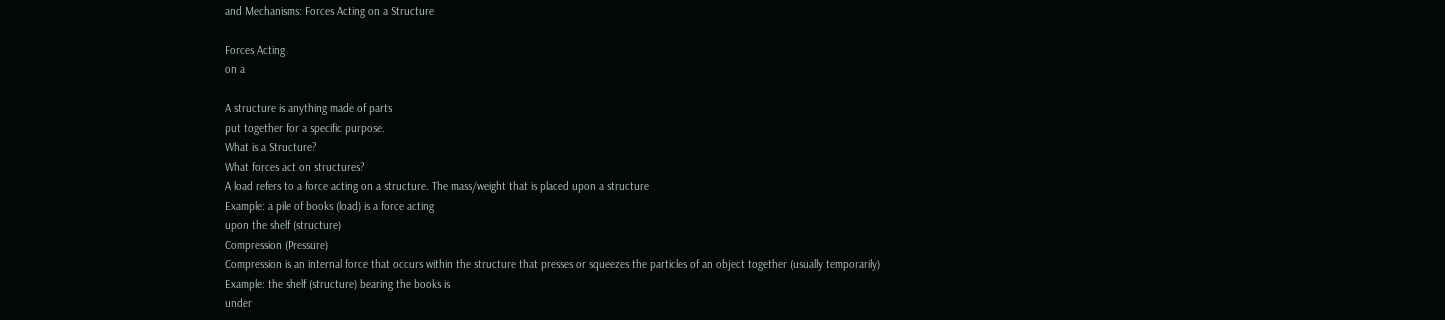and Mechanisms: Forces Acting on a Structure

Forces Acting
on a

A structure is anything made of parts
put together for a specific purpose.
What is a Structure?
What forces act on structures?
A load refers to a force acting on a structure. The mass/weight that is placed upon a structure
Example: a pile of books (load) is a force acting
upon the shelf (structure)
Compression (Pressure)
Compression is an internal force that occurs within the structure that presses or squeezes the particles of an object together (usually temporarily)
Example: the shelf (structure) bearing the books is
under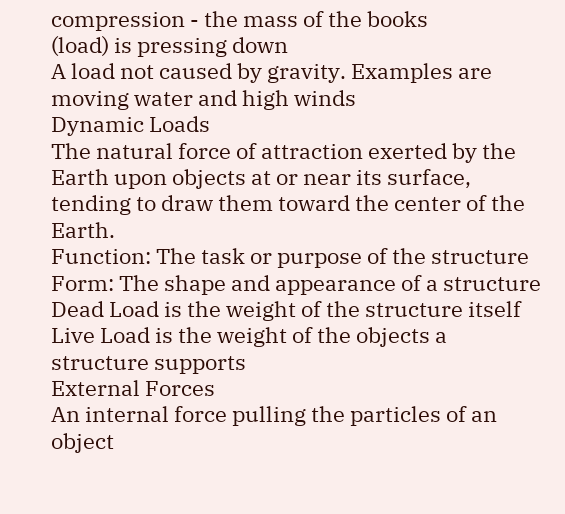compression - the mass of the books
(load) is pressing down
A load not caused by gravity. Examples are moving water and high winds
Dynamic Loads
The natural force of attraction exerted by the Earth upon objects at or near its surface, tending to draw them toward the center of the Earth.
Function: The task or purpose of the structure
Form: The shape and appearance of a structure
Dead Load is the weight of the structure itself
Live Load is the weight of the objects a structure supports
External Forces
An internal force pulling the particles of an
object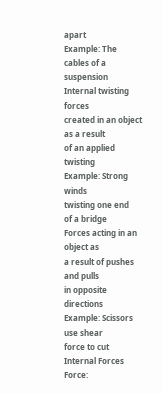apart
Example: The cables of a suspension
Internal twisting forces
created in an object as a result
of an applied twisting
Example: Strong winds
twisting one end
of a bridge
Forces acting in an object as
a result of pushes and pulls
in opposite directions
Example: Scissors use shear
force to cut
Internal Forces
Force: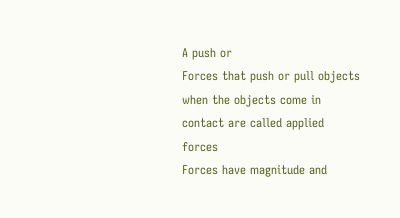A push or
Forces that push or pull objects when the objects come in contact are called applied forces
Forces have magnitude and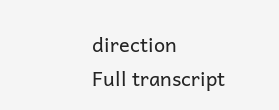direction
Full transcript